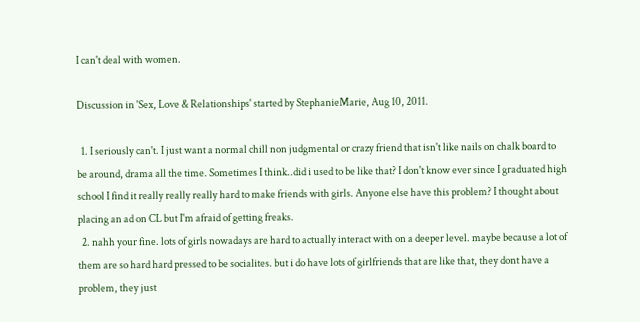I can't deal with women.

Discussion in 'Sex, Love & Relationships' started by StephanieMarie, Aug 10, 2011.

  1. I seriously can't. I just want a normal chill non judgmental or crazy friend that isn't like nails on chalk board to be around, drama all the time. Sometimes I think..did i used to be like that? I don't know ever since I graduated high school I find it really really really hard to make friends with girls. Anyone else have this problem? I thought about placing an ad on CL but I'm afraid of getting freaks.
  2. nahh your fine. lots of girls nowadays are hard to actually interact with on a deeper level. maybe because a lot of them are so hard hard pressed to be socialites. but i do have lots of girlfriends that are like that, they dont have a problem, they just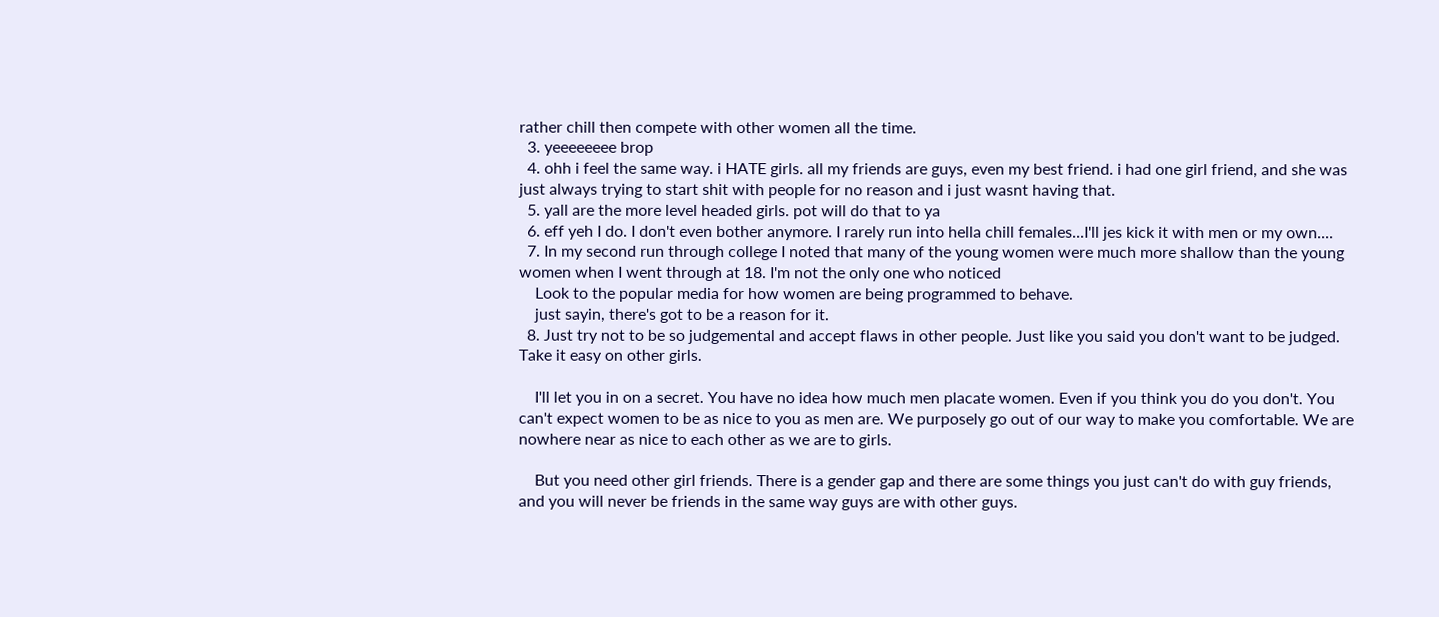rather chill then compete with other women all the time.
  3. yeeeeeeee brop
  4. ohh i feel the same way. i HATE girls. all my friends are guys, even my best friend. i had one girl friend, and she was just always trying to start shit with people for no reason and i just wasnt having that.
  5. yall are the more level headed girls. pot will do that to ya
  6. eff yeh I do. I don't even bother anymore. I rarely run into hella chill females...I'll jes kick it with men or my own....
  7. In my second run through college I noted that many of the young women were much more shallow than the young women when I went through at 18. I'm not the only one who noticed
    Look to the popular media for how women are being programmed to behave.
    just sayin, there's got to be a reason for it.
  8. Just try not to be so judgemental and accept flaws in other people. Just like you said you don't want to be judged. Take it easy on other girls.

    I'll let you in on a secret. You have no idea how much men placate women. Even if you think you do you don't. You can't expect women to be as nice to you as men are. We purposely go out of our way to make you comfortable. We are nowhere near as nice to each other as we are to girls.

    But you need other girl friends. There is a gender gap and there are some things you just can't do with guy friends, and you will never be friends in the same way guys are with other guys.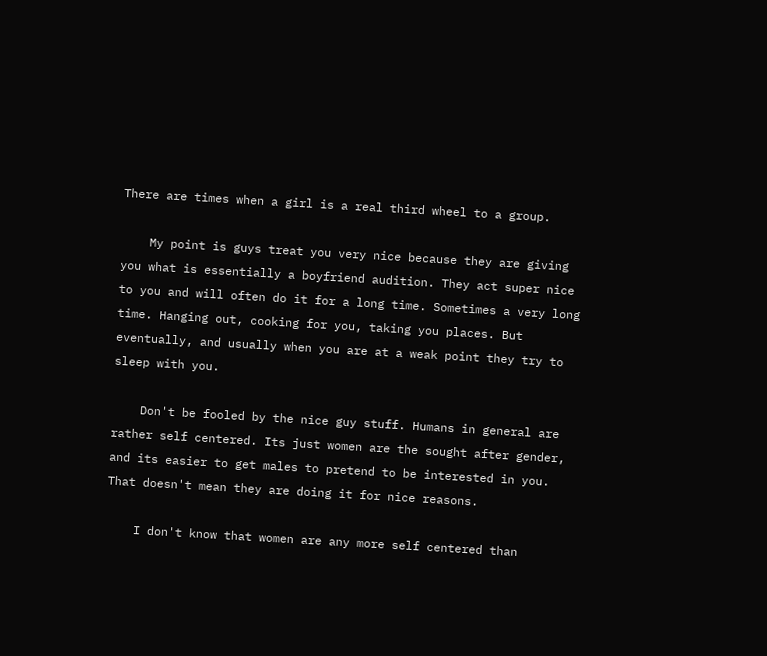There are times when a girl is a real third wheel to a group.

    My point is guys treat you very nice because they are giving you what is essentially a boyfriend audition. They act super nice to you and will often do it for a long time. Sometimes a very long time. Hanging out, cooking for you, taking you places. But eventually, and usually when you are at a weak point they try to sleep with you.

    Don't be fooled by the nice guy stuff. Humans in general are rather self centered. Its just women are the sought after gender, and its easier to get males to pretend to be interested in you. That doesn't mean they are doing it for nice reasons.

    I don't know that women are any more self centered than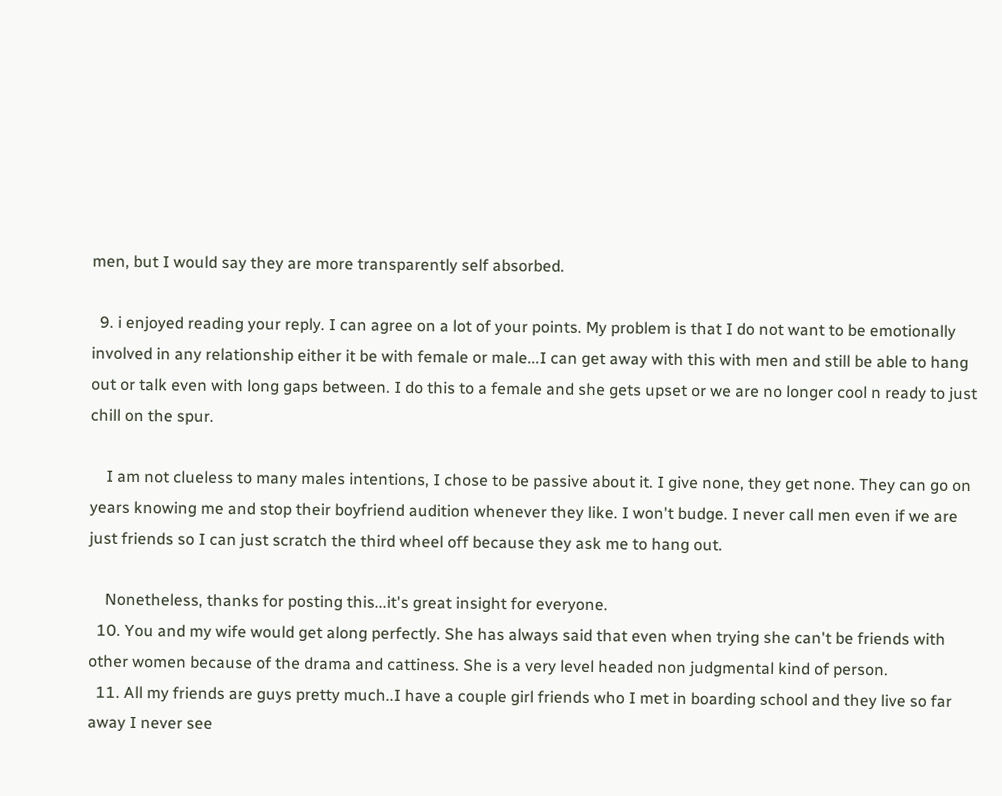men, but I would say they are more transparently self absorbed.

  9. i enjoyed reading your reply. I can agree on a lot of your points. My problem is that I do not want to be emotionally involved in any relationship either it be with female or male...I can get away with this with men and still be able to hang out or talk even with long gaps between. I do this to a female and she gets upset or we are no longer cool n ready to just chill on the spur.

    I am not clueless to many males intentions, I chose to be passive about it. I give none, they get none. They can go on years knowing me and stop their boyfriend audition whenever they like. I won't budge. I never call men even if we are just friends so I can just scratch the third wheel off because they ask me to hang out.

    Nonetheless, thanks for posting this...it's great insight for everyone.
  10. You and my wife would get along perfectly. She has always said that even when trying she can't be friends with other women because of the drama and cattiness. She is a very level headed non judgmental kind of person.
  11. All my friends are guys pretty much..I have a couple girl friends who I met in boarding school and they live so far away I never see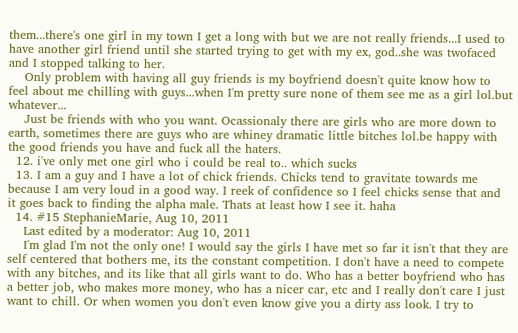them...there's one girl in my town I get a long with but we are not really friends...I used to have another girl friend until she started trying to get with my ex, god..she was twofaced and I stopped talking to her.
    Only problem with having all guy friends is my boyfriend doesn't quite know how to feel about me chilling with guys...when I'm pretty sure none of them see me as a girl lol.but whatever...
    Just be friends with who you want. Ocassionaly there are girls who are more down to earth, sometimes there are guys who are whiney dramatic little bitches lol.be happy with the good friends you have and fuck all the haters.
  12. i've only met one girl who i could be real to.. which sucks
  13. I am a guy and I have a lot of chick friends. Chicks tend to gravitate towards me because I am very loud in a good way. I reek of confidence so I feel chicks sense that and it goes back to finding the alpha male. Thats at least how I see it. haha
  14. #15 StephanieMarie, Aug 10, 2011
    Last edited by a moderator: Aug 10, 2011
    I'm glad I'm not the only one! I would say the girls I have met so far it isn't that they are self centered that bothers me, its the constant competition. I don't have a need to compete with any bitches, and its like that all girls want to do. Who has a better boyfriend who has a better job, who makes more money, who has a nicer car, etc and I really don't care I just want to chill. Or when women you don't even know give you a dirty ass look. I try to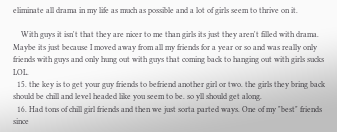eliminate all drama in my life as much as possible and a lot of girls seem to thrive on it.

    With guys it isn't that they are nicer to me than girls its just they aren't filled with drama. Maybe its just because I moved away from all my friends for a year or so and was really only friends with guys and only hung out with guys that coming back to hanging out with girls sucks LOL.
  15. the key is to get your guy friends to befriend another girl or two. the girls they bring back should be chill and level headed like you seem to be. so yll should get along.
  16. Had tons of chill girl friends and then we just sorta parted ways. One of my "best" friends since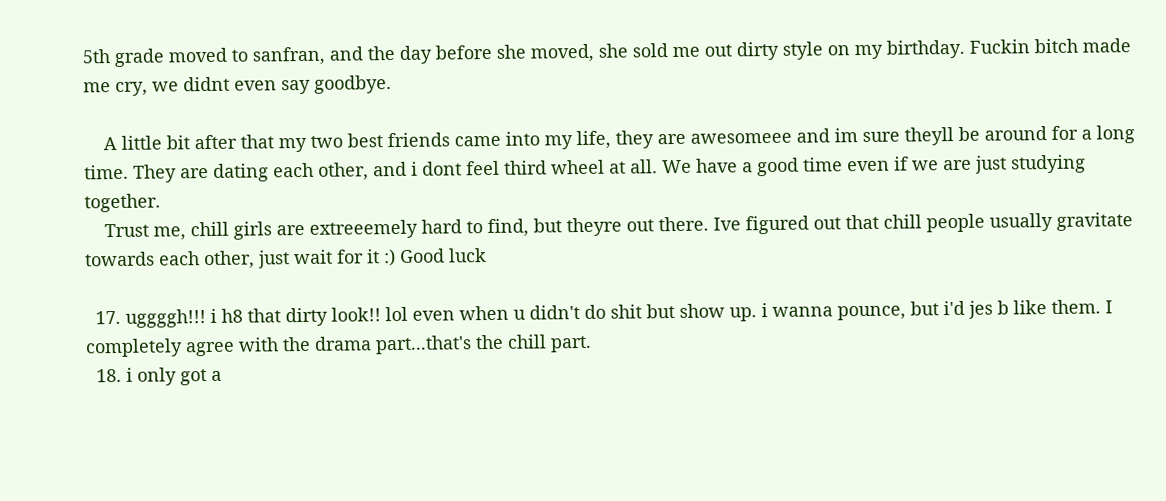5th grade moved to sanfran, and the day before she moved, she sold me out dirty style on my birthday. Fuckin bitch made me cry, we didnt even say goodbye.

    A little bit after that my two best friends came into my life, they are awesomeee and im sure theyll be around for a long time. They are dating each other, and i dont feel third wheel at all. We have a good time even if we are just studying together.
    Trust me, chill girls are extreeemely hard to find, but theyre out there. Ive figured out that chill people usually gravitate towards each other, just wait for it :) Good luck

  17. uggggh!!! i h8 that dirty look!! lol even when u didn't do shit but show up. i wanna pounce, but i'd jes b like them. I completely agree with the drama part...that's the chill part.
  18. i only got a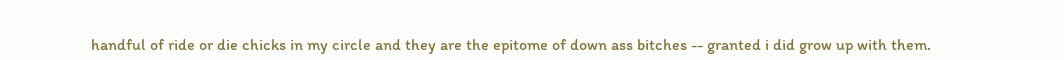handful of ride or die chicks in my circle and they are the epitome of down ass bitches -- granted i did grow up with them.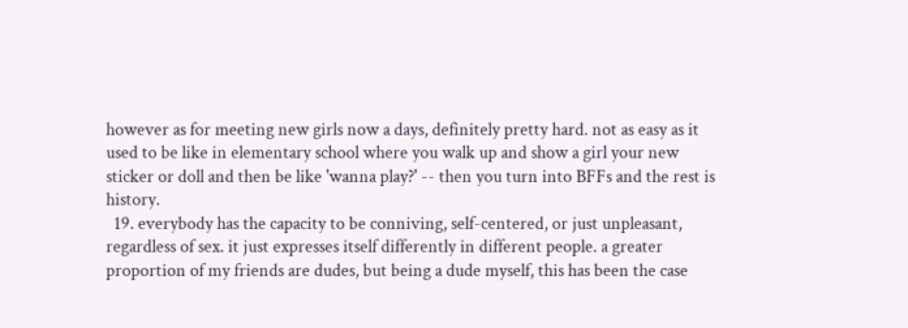however as for meeting new girls now a days, definitely pretty hard. not as easy as it used to be like in elementary school where you walk up and show a girl your new sticker or doll and then be like 'wanna play?' -- then you turn into BFFs and the rest is history.
  19. everybody has the capacity to be conniving, self-centered, or just unpleasant, regardless of sex. it just expresses itself differently in different people. a greater proportion of my friends are dudes, but being a dude myself, this has been the case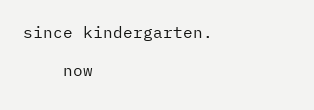since kindergarten.

    now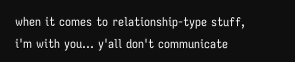when it comes to relationship-type stuff, i'm with you... y'all don't communicate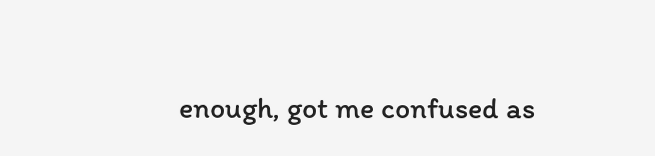enough, got me confused as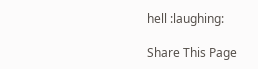hell :laughing:

Share This Page